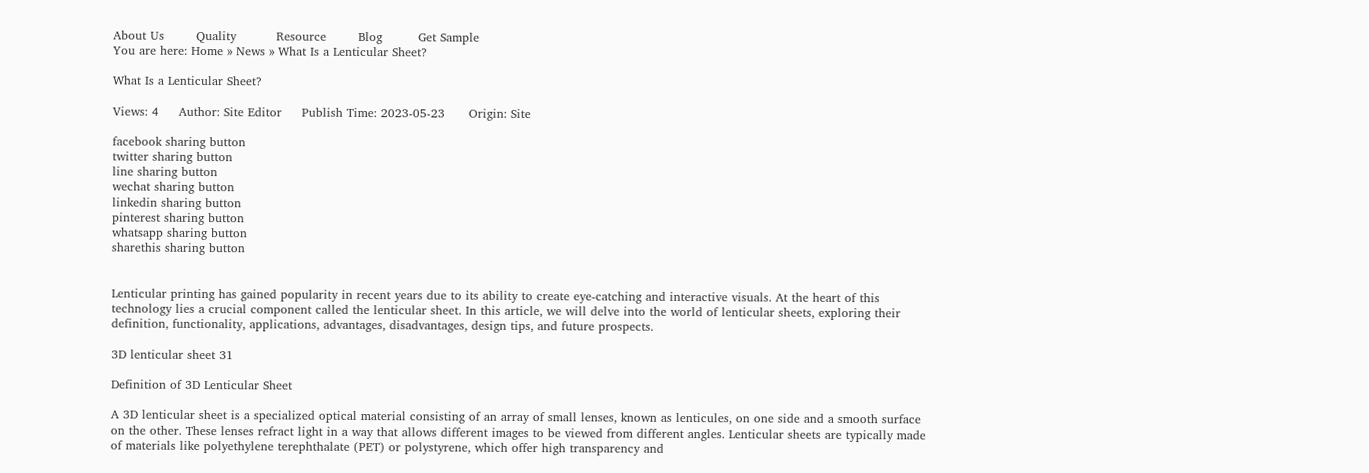About Us        Quality          Resource        Blog         Get Sample
You are here: Home » News » What Is a Lenticular Sheet?

What Is a Lenticular Sheet?

Views: 4     Author: Site Editor     Publish Time: 2023-05-23      Origin: Site

facebook sharing button
twitter sharing button
line sharing button
wechat sharing button
linkedin sharing button
pinterest sharing button
whatsapp sharing button
sharethis sharing button


Lenticular printing has gained popularity in recent years due to its ability to create eye-catching and interactive visuals. At the heart of this technology lies a crucial component called the lenticular sheet. In this article, we will delve into the world of lenticular sheets, exploring their definition, functionality, applications, advantages, disadvantages, design tips, and future prospects.

3D lenticular sheet 31

Definition of 3D Lenticular Sheet

A 3D lenticular sheet is a specialized optical material consisting of an array of small lenses, known as lenticules, on one side and a smooth surface on the other. These lenses refract light in a way that allows different images to be viewed from different angles. Lenticular sheets are typically made of materials like polyethylene terephthalate (PET) or polystyrene, which offer high transparency and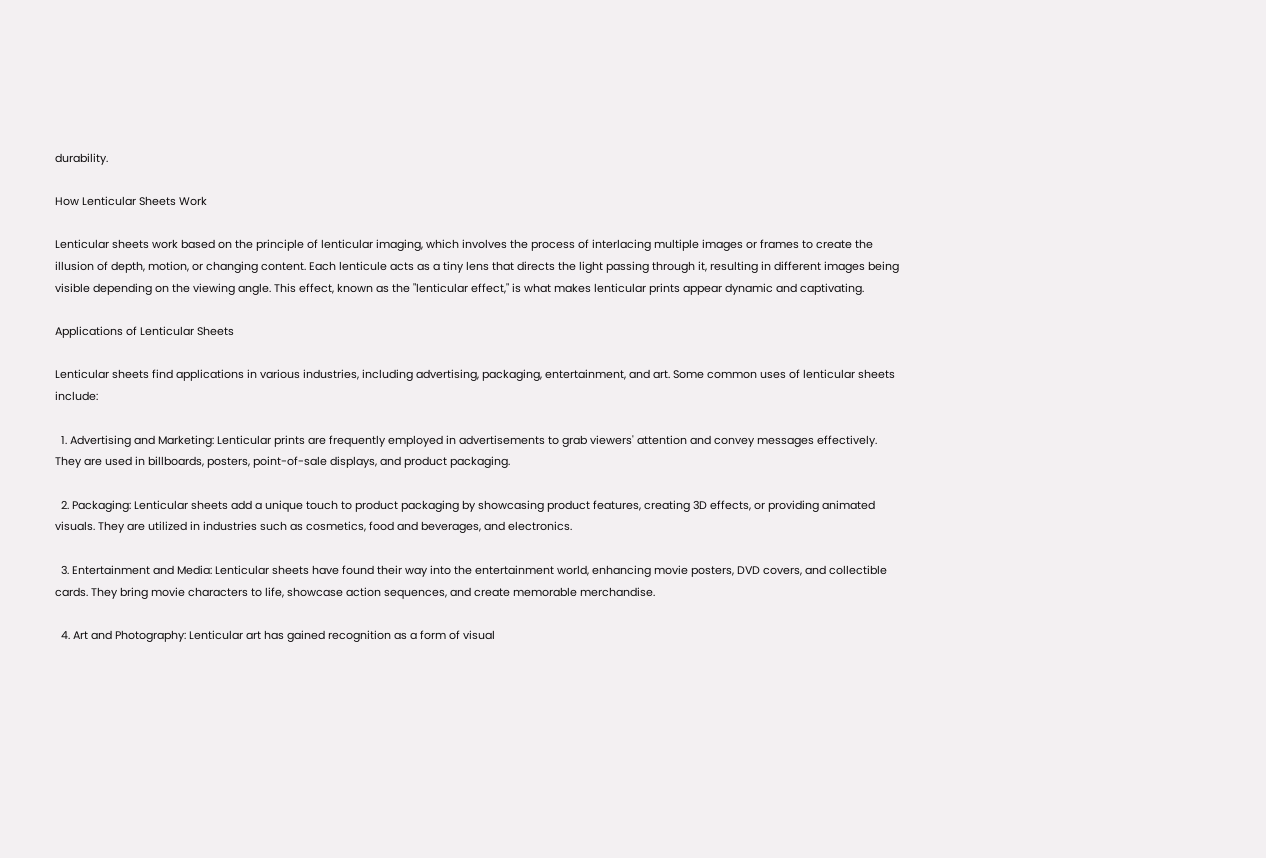durability.

How Lenticular Sheets Work

Lenticular sheets work based on the principle of lenticular imaging, which involves the process of interlacing multiple images or frames to create the illusion of depth, motion, or changing content. Each lenticule acts as a tiny lens that directs the light passing through it, resulting in different images being visible depending on the viewing angle. This effect, known as the "lenticular effect," is what makes lenticular prints appear dynamic and captivating.

Applications of Lenticular Sheets

Lenticular sheets find applications in various industries, including advertising, packaging, entertainment, and art. Some common uses of lenticular sheets include:

  1. Advertising and Marketing: Lenticular prints are frequently employed in advertisements to grab viewers' attention and convey messages effectively. They are used in billboards, posters, point-of-sale displays, and product packaging.

  2. Packaging: Lenticular sheets add a unique touch to product packaging by showcasing product features, creating 3D effects, or providing animated visuals. They are utilized in industries such as cosmetics, food and beverages, and electronics.

  3. Entertainment and Media: Lenticular sheets have found their way into the entertainment world, enhancing movie posters, DVD covers, and collectible cards. They bring movie characters to life, showcase action sequences, and create memorable merchandise.

  4. Art and Photography: Lenticular art has gained recognition as a form of visual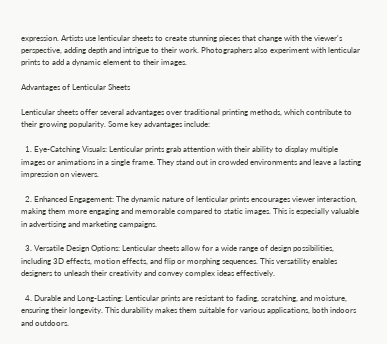expression. Artists use lenticular sheets to create stunning pieces that change with the viewer's perspective, adding depth and intrigue to their work. Photographers also experiment with lenticular prints to add a dynamic element to their images.

Advantages of Lenticular Sheets

Lenticular sheets offer several advantages over traditional printing methods, which contribute to their growing popularity. Some key advantages include:

  1. Eye-Catching Visuals: Lenticular prints grab attention with their ability to display multiple images or animations in a single frame. They stand out in crowded environments and leave a lasting impression on viewers.

  2. Enhanced Engagement: The dynamic nature of lenticular prints encourages viewer interaction, making them more engaging and memorable compared to static images. This is especially valuable in advertising and marketing campaigns.

  3. Versatile Design Options: Lenticular sheets allow for a wide range of design possibilities, including 3D effects, motion effects, and flip or morphing sequences. This versatility enables designers to unleash their creativity and convey complex ideas effectively.

  4. Durable and Long-Lasting: Lenticular prints are resistant to fading, scratching, and moisture, ensuring their longevity. This durability makes them suitable for various applications, both indoors and outdoors.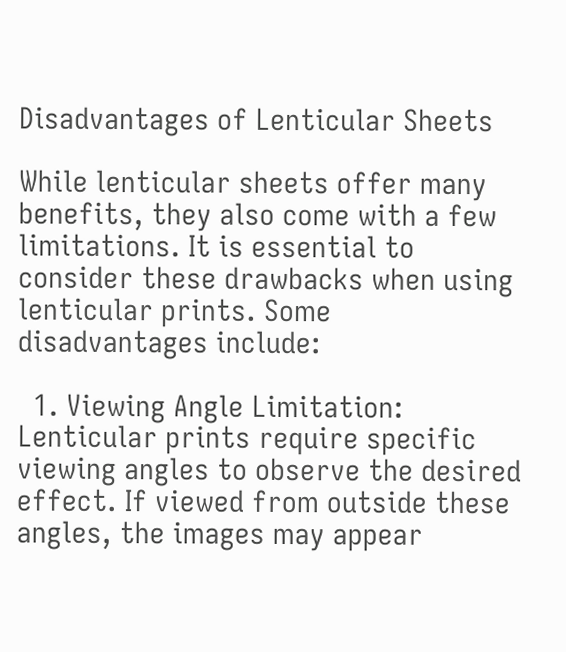Disadvantages of Lenticular Sheets

While lenticular sheets offer many benefits, they also come with a few limitations. It is essential to consider these drawbacks when using lenticular prints. Some disadvantages include:

  1. Viewing Angle Limitation: Lenticular prints require specific viewing angles to observe the desired effect. If viewed from outside these angles, the images may appear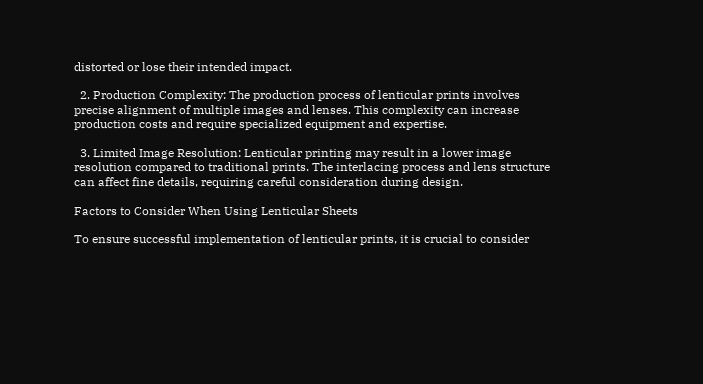distorted or lose their intended impact.

  2. Production Complexity: The production process of lenticular prints involves precise alignment of multiple images and lenses. This complexity can increase production costs and require specialized equipment and expertise.

  3. Limited Image Resolution: Lenticular printing may result in a lower image resolution compared to traditional prints. The interlacing process and lens structure can affect fine details, requiring careful consideration during design.

Factors to Consider When Using Lenticular Sheets

To ensure successful implementation of lenticular prints, it is crucial to consider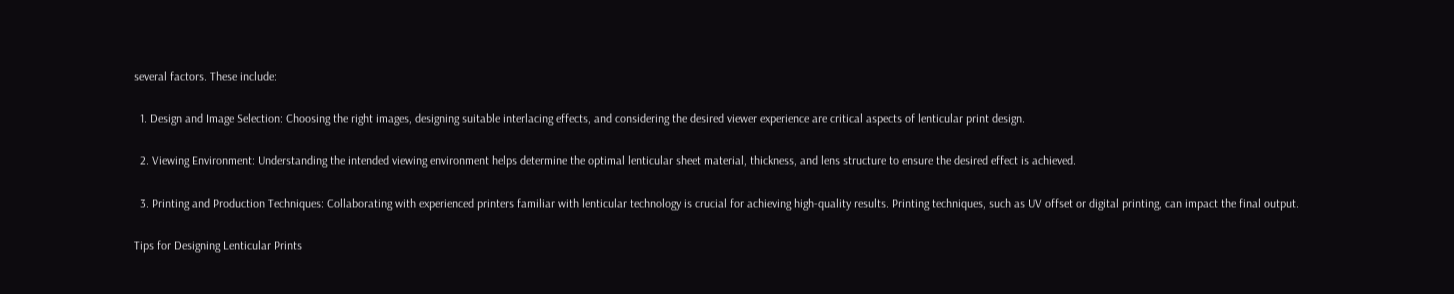several factors. These include:

  1. Design and Image Selection: Choosing the right images, designing suitable interlacing effects, and considering the desired viewer experience are critical aspects of lenticular print design.

  2. Viewing Environment: Understanding the intended viewing environment helps determine the optimal lenticular sheet material, thickness, and lens structure to ensure the desired effect is achieved.

  3. Printing and Production Techniques: Collaborating with experienced printers familiar with lenticular technology is crucial for achieving high-quality results. Printing techniques, such as UV offset or digital printing, can impact the final output.

Tips for Designing Lenticular Prints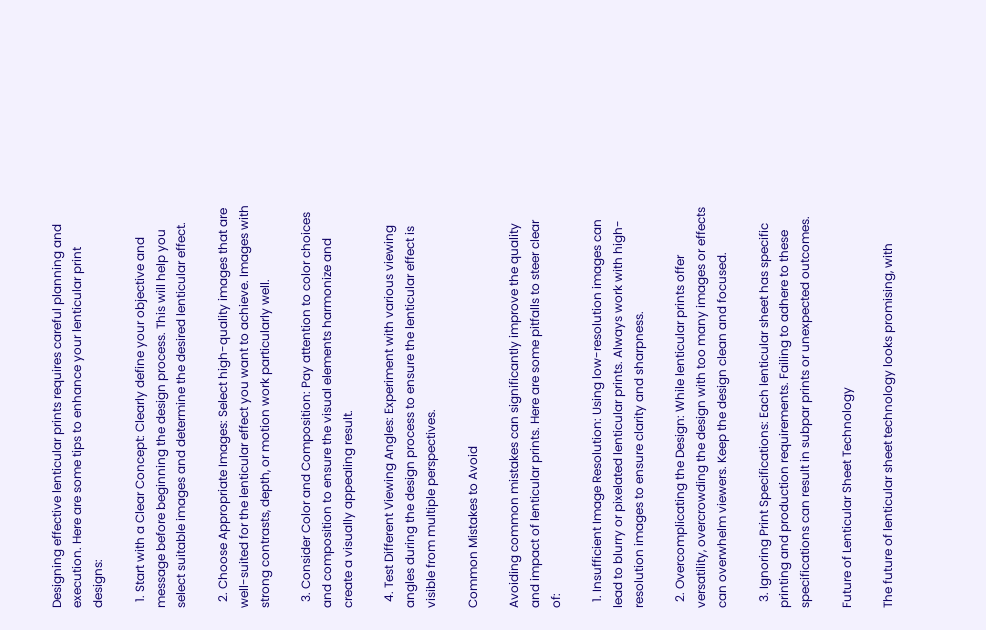Designing effective lenticular prints requires careful planning and execution. Here are some tips to enhance your lenticular print designs:

  1. Start with a Clear Concept: Clearly define your objective and message before beginning the design process. This will help you select suitable images and determine the desired lenticular effect.

  2. Choose Appropriate Images: Select high-quality images that are well-suited for the lenticular effect you want to achieve. Images with strong contrasts, depth, or motion work particularly well.

  3. Consider Color and Composition: Pay attention to color choices and composition to ensure the visual elements harmonize and create a visually appealing result.

  4. Test Different Viewing Angles: Experiment with various viewing angles during the design process to ensure the lenticular effect is visible from multiple perspectives.

Common Mistakes to Avoid

Avoiding common mistakes can significantly improve the quality and impact of lenticular prints. Here are some pitfalls to steer clear of:

  1. Insufficient Image Resolution: Using low-resolution images can lead to blurry or pixelated lenticular prints. Always work with high-resolution images to ensure clarity and sharpness.

  2. Overcomplicating the Design: While lenticular prints offer versatility, overcrowding the design with too many images or effects can overwhelm viewers. Keep the design clean and focused.

  3. Ignoring Print Specifications: Each lenticular sheet has specific printing and production requirements. Failing to adhere to these specifications can result in subpar prints or unexpected outcomes.

Future of Lenticular Sheet Technology

The future of lenticular sheet technology looks promising, with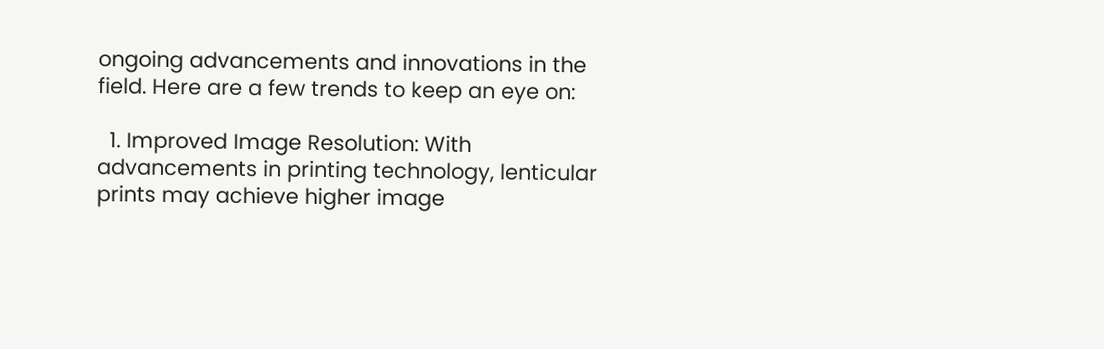ongoing advancements and innovations in the field. Here are a few trends to keep an eye on:

  1. Improved Image Resolution: With advancements in printing technology, lenticular prints may achieve higher image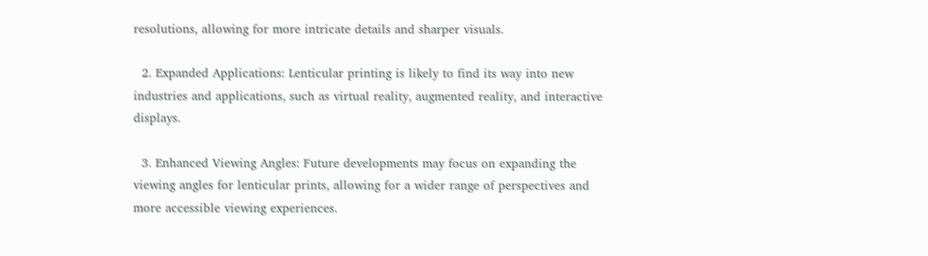resolutions, allowing for more intricate details and sharper visuals.

  2. Expanded Applications: Lenticular printing is likely to find its way into new industries and applications, such as virtual reality, augmented reality, and interactive displays.

  3. Enhanced Viewing Angles: Future developments may focus on expanding the viewing angles for lenticular prints, allowing for a wider range of perspectives and more accessible viewing experiences.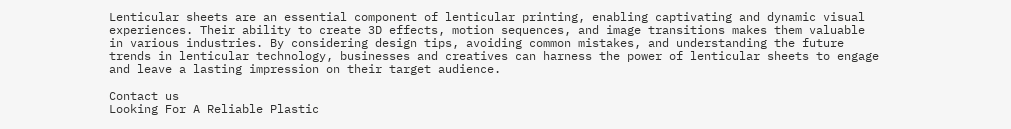Lenticular sheets are an essential component of lenticular printing, enabling captivating and dynamic visual experiences. Their ability to create 3D effects, motion sequences, and image transitions makes them valuable in various industries. By considering design tips, avoiding common mistakes, and understanding the future trends in lenticular technology, businesses and creatives can harness the power of lenticular sheets to engage and leave a lasting impression on their target audience.

Contact us
Looking For A Reliable Plastic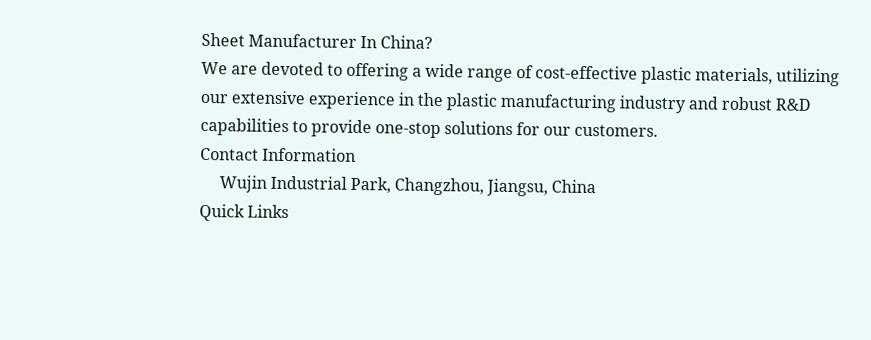Sheet Manufacturer In China?
We are devoted to offering a wide range of cost-effective plastic materials, utilizing our extensive experience in the plastic manufacturing industry and robust R&D capabilities to provide one-stop solutions for our customers.
Contact Information
     Wujin Industrial Park, Changzhou, Jiangsu, China
Quick Links